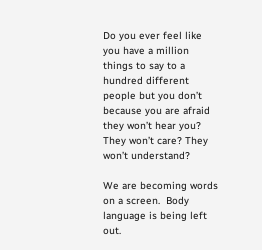Do you ever feel like you have a million things to say to a hundred different people but you don’t because you are afraid they won’t hear you? They won’t care? They won’t understand?

We are becoming words on a screen.  Body language is being left out.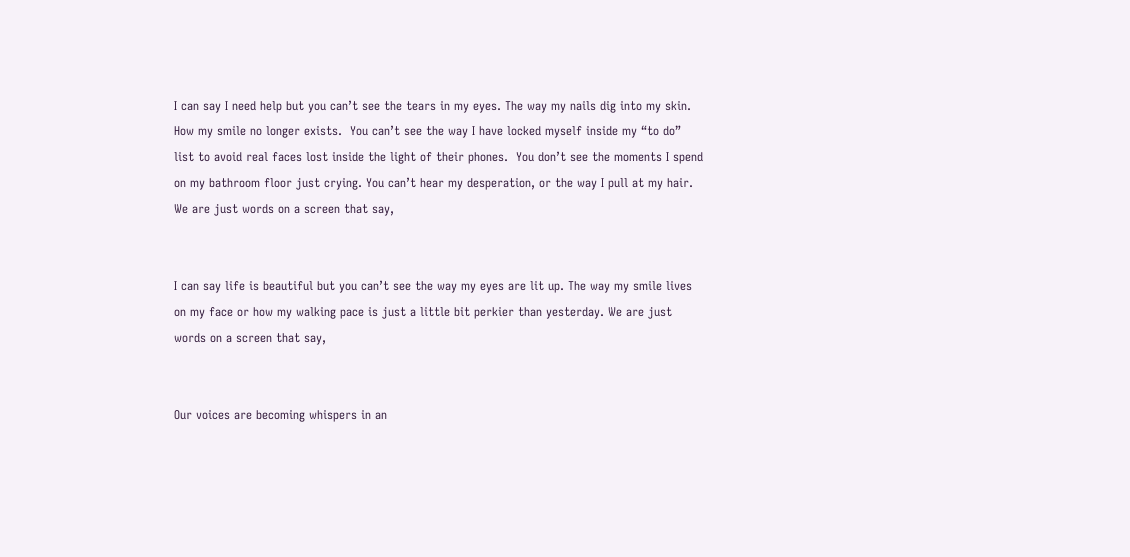I can say I need help but you can’t see the tears in my eyes. The way my nails dig into my skin. How my smile no longer exists.  You can’t see the way I have locked myself inside my “to do” list to avoid real faces lost inside the light of their phones.  You don’t see the moments I spend on my bathroom floor just crying. You can’t hear my desperation, or the way I pull at my hair.  We are just words on a screen that say,


I can say life is beautiful but you can’t see the way my eyes are lit up. The way my smile lives on my face or how my walking pace is just a little bit perkier than yesterday. We are just words on a screen that say,


Our voices are becoming whispers in an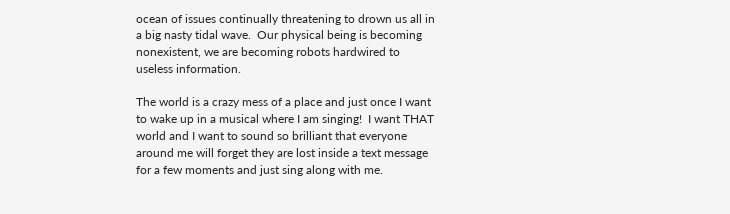ocean of issues continually threatening to drown us all in a big nasty tidal wave.  Our physical being is becoming nonexistent, we are becoming robots hardwired to useless information.

The world is a crazy mess of a place and just once I want to wake up in a musical where I am singing!  I want THAT world and I want to sound so brilliant that everyone around me will forget they are lost inside a text message for a few moments and just sing along with me.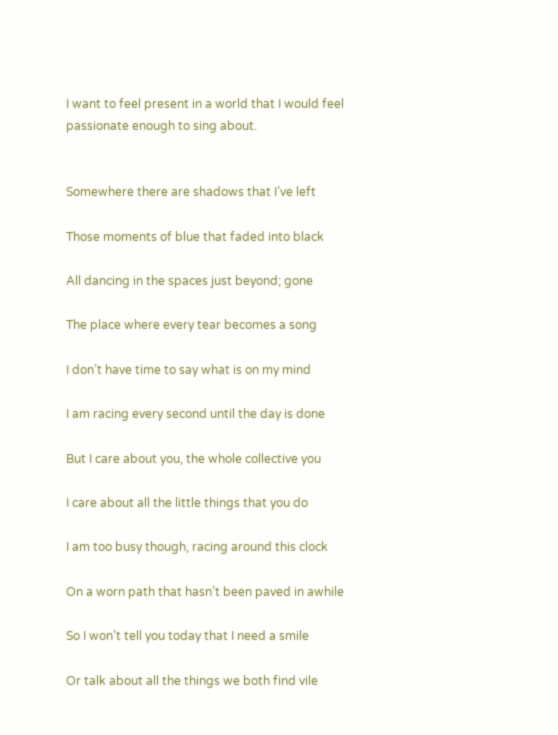I want to feel present in a world that I would feel passionate enough to sing about.


Somewhere there are shadows that I’ve left

Those moments of blue that faded into black

All dancing in the spaces just beyond; gone

The place where every tear becomes a song

I don’t have time to say what is on my mind

I am racing every second until the day is done

But I care about you, the whole collective you

I care about all the little things that you do

I am too busy though, racing around this clock

On a worn path that hasn’t been paved in awhile

So I won’t tell you today that I need a smile

Or talk about all the things we both find vile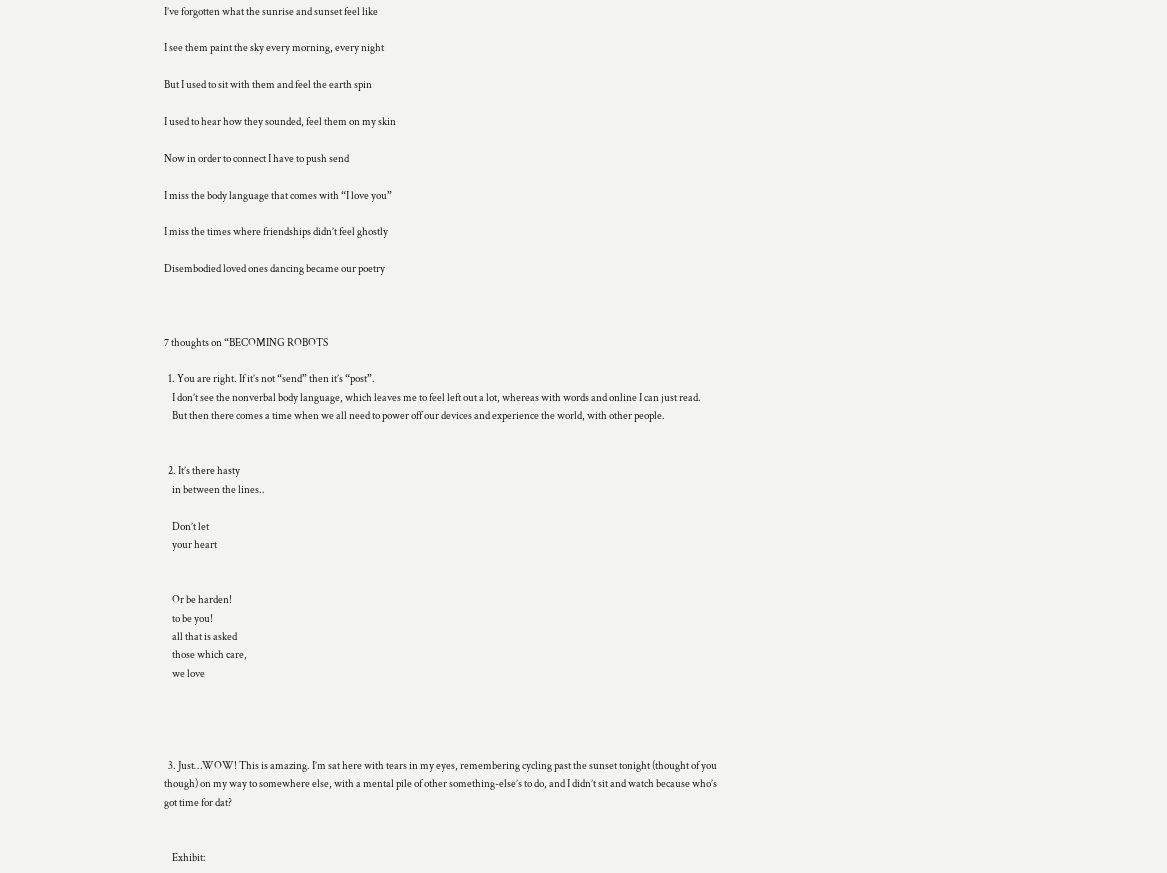I’ve forgotten what the sunrise and sunset feel like

I see them paint the sky every morning, every night

But I used to sit with them and feel the earth spin

I used to hear how they sounded, feel them on my skin

Now in order to connect I have to push send

I miss the body language that comes with “I love you”

I miss the times where friendships didn’t feel ghostly

Disembodied loved ones dancing became our poetry



7 thoughts on “BECOMING ROBOTS

  1. You are right. If it’s not “send” then it’s “post”.
    I don’t see the nonverbal body language, which leaves me to feel left out a lot, whereas with words and online I can just read.
    But then there comes a time when we all need to power off our devices and experience the world, with other people.


  2. It’s there hasty
    in between the lines..

    Don’t let
    your heart


    Or be harden!
    to be you!
    all that is asked
    those which care,
    we love




  3. Just…WOW! This is amazing. I’m sat here with tears in my eyes, remembering cycling past the sunset tonight (thought of you though) on my way to somewhere else, with a mental pile of other something-else’s to do, and I didn’t sit and watch because who’s got time for dat?


    Exhibit: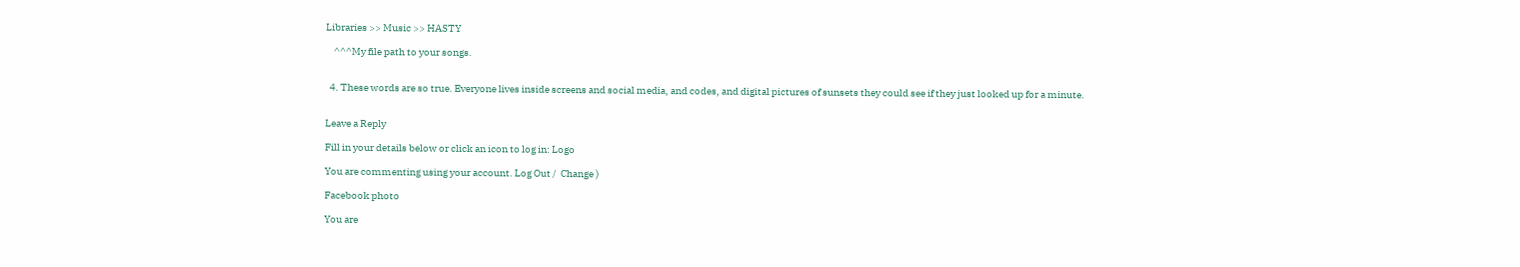Libraries >> Music >> HASTY

    ^^^My file path to your songs.


  4. These words are so true. Everyone lives inside screens and social media, and codes, and digital pictures of sunsets they could see if they just looked up for a minute.


Leave a Reply

Fill in your details below or click an icon to log in: Logo

You are commenting using your account. Log Out /  Change )

Facebook photo

You are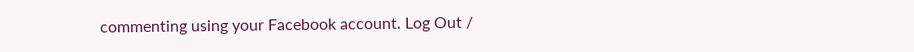commenting using your Facebook account. Log Out /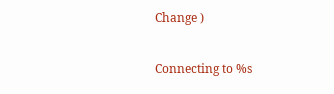Change )

Connecting to %s